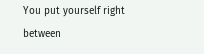You put yourself right between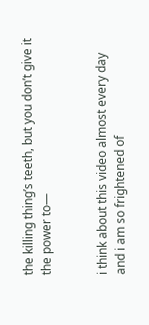the killing thing’s teeth, but you don’t give it the power to—


i think about this video almost every day and i am so frightened of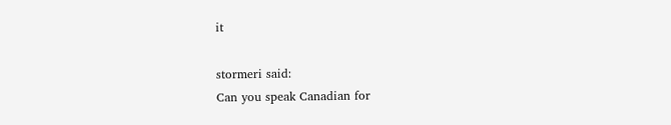it

stormeri said:
Can you speak Canadian for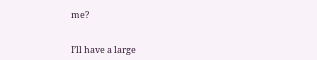me?


I’ll have a large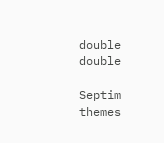double double

Septim themes